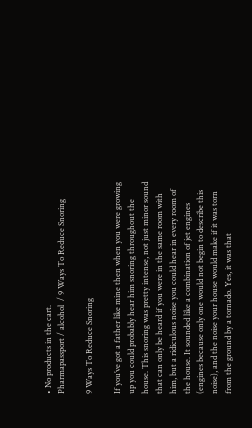• No products in the cart.
Pharmapassport / alcohol  / 9 Ways To Reduce Snoring

9 Ways To Reduce Snoring

If you’ve got a father like mine then when you were growing up you could probably hear him snoring throughout the house. This snoring was pretty intense, not just minor sound that can only be heard if you were in the same room with him, but a ridiculous noise you could hear in every room of the house. It sounded like a combination of jet engines (engines because only one would not begin to describe this noise), and the noise your house would make if it was torn from the ground by a tornado. Yes, it was that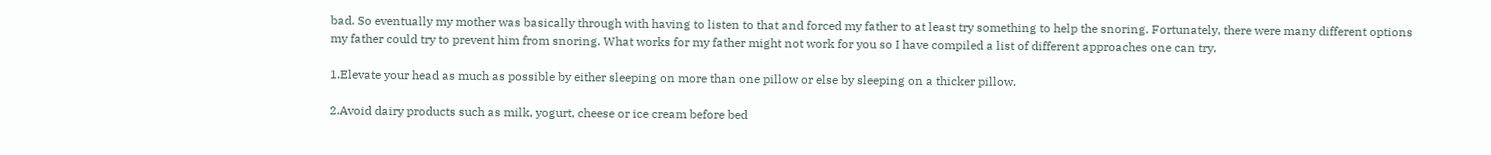bad. So eventually my mother was basically through with having to listen to that and forced my father to at least try something to help the snoring. Fortunately, there were many different options my father could try to prevent him from snoring. What works for my father might not work for you so I have compiled a list of different approaches one can try.

1.Elevate your head as much as possible by either sleeping on more than one pillow or else by sleeping on a thicker pillow.

2.Avoid dairy products such as milk, yogurt, cheese or ice cream before bed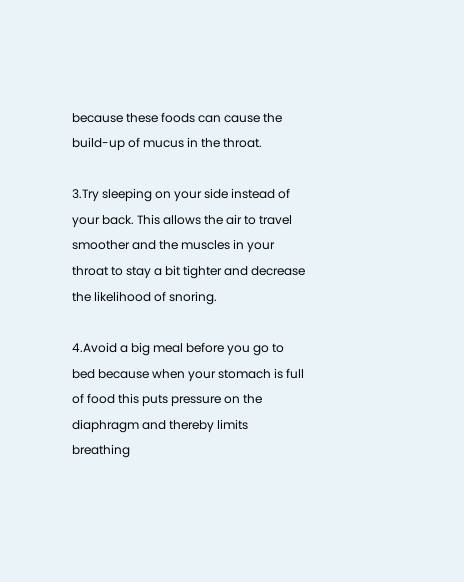because these foods can cause the build-up of mucus in the throat.

3.Try sleeping on your side instead of your back. This allows the air to travel smoother and the muscles in your throat to stay a bit tighter and decrease the likelihood of snoring.

4.Avoid a big meal before you go to bed because when your stomach is full of food this puts pressure on the diaphragm and thereby limits breathing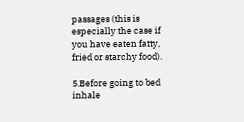passages (this is especially the case if you have eaten fatty, fried or starchy food).

5.Before going to bed inhale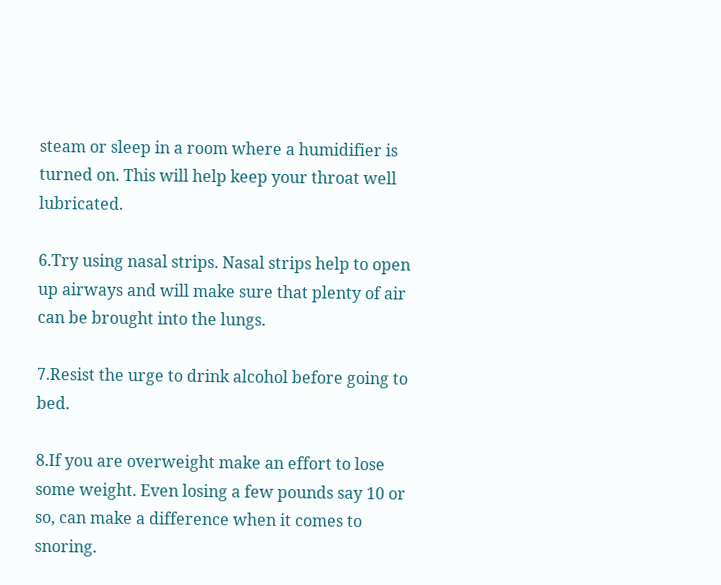steam or sleep in a room where a humidifier is turned on. This will help keep your throat well lubricated.

6.Try using nasal strips. Nasal strips help to open up airways and will make sure that plenty of air can be brought into the lungs.

7.Resist the urge to drink alcohol before going to bed.

8.If you are overweight make an effort to lose some weight. Even losing a few pounds say 10 or so, can make a difference when it comes to snoring.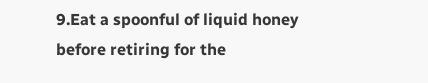9.Eat a spoonful of liquid honey before retiring for the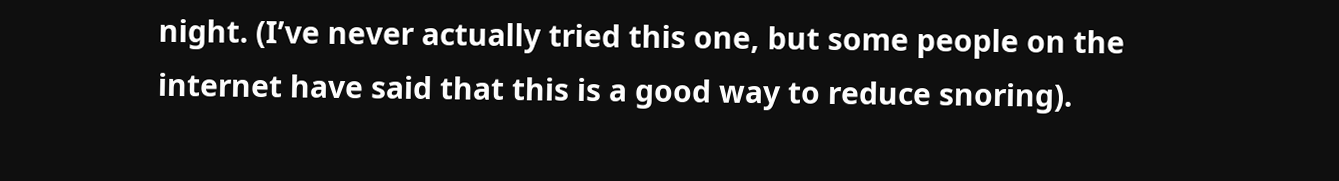night. (I’ve never actually tried this one, but some people on the internet have said that this is a good way to reduce snoring).